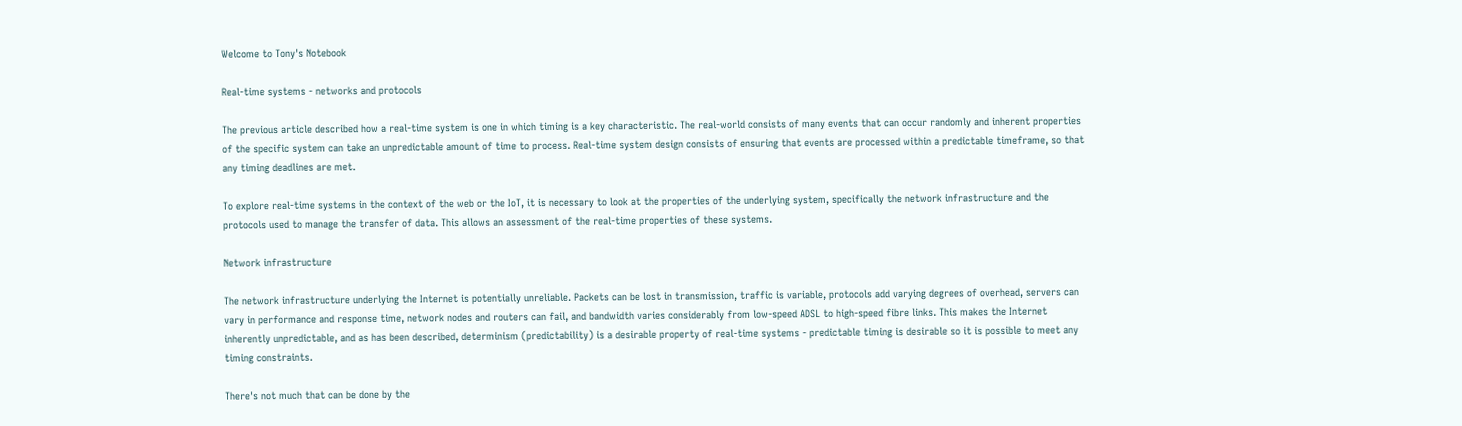Welcome to Tony's Notebook

Real-time systems - networks and protocols

The previous article described how a real-time system is one in which timing is a key characteristic. The real-world consists of many events that can occur randomly and inherent properties of the specific system can take an unpredictable amount of time to process. Real-time system design consists of ensuring that events are processed within a predictable timeframe, so that any timing deadlines are met.

To explore real-time systems in the context of the web or the IoT, it is necessary to look at the properties of the underlying system, specifically the network infrastructure and the protocols used to manage the transfer of data. This allows an assessment of the real-time properties of these systems.

Network infrastructure

The network infrastructure underlying the Internet is potentially unreliable. Packets can be lost in transmission, traffic is variable, protocols add varying degrees of overhead, servers can vary in performance and response time, network nodes and routers can fail, and bandwidth varies considerably from low-speed ADSL to high-speed fibre links. This makes the Internet inherently unpredictable, and as has been described, determinism (predictability) is a desirable property of real-time systems - predictable timing is desirable so it is possible to meet any timing constraints.

There's not much that can be done by the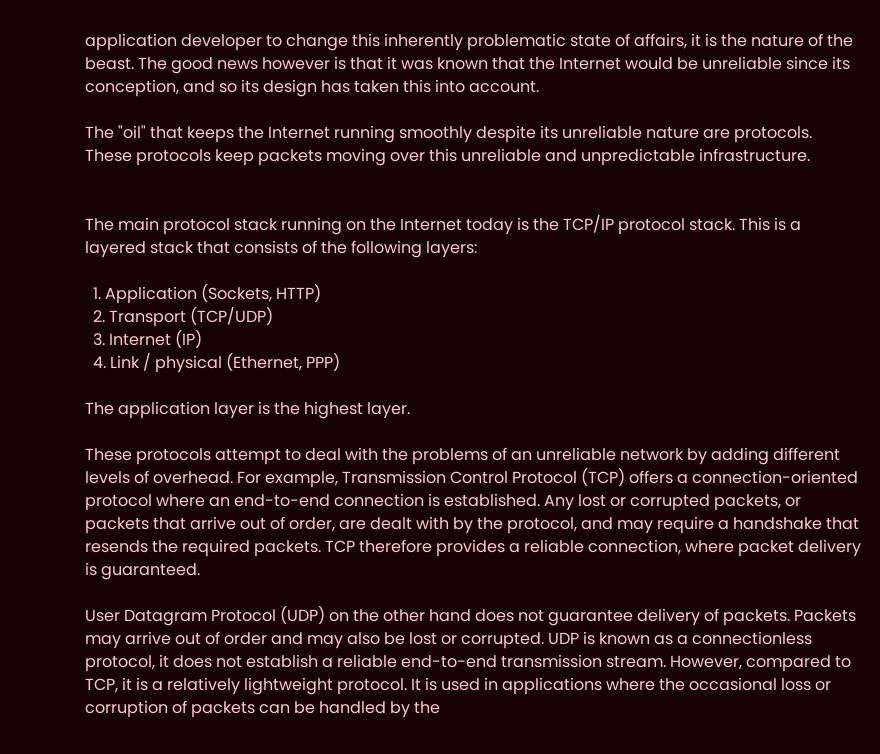application developer to change this inherently problematic state of affairs, it is the nature of the beast. The good news however is that it was known that the Internet would be unreliable since its conception, and so its design has taken this into account.

The "oil" that keeps the Internet running smoothly despite its unreliable nature are protocols. These protocols keep packets moving over this unreliable and unpredictable infrastructure.


The main protocol stack running on the Internet today is the TCP/IP protocol stack. This is a layered stack that consists of the following layers:

  1. Application (Sockets, HTTP)
  2. Transport (TCP/UDP)
  3. Internet (IP)
  4. Link / physical (Ethernet, PPP)

The application layer is the highest layer.

These protocols attempt to deal with the problems of an unreliable network by adding different levels of overhead. For example, Transmission Control Protocol (TCP) offers a connection-oriented protocol where an end-to-end connection is established. Any lost or corrupted packets, or packets that arrive out of order, are dealt with by the protocol, and may require a handshake that resends the required packets. TCP therefore provides a reliable connection, where packet delivery is guaranteed.

User Datagram Protocol (UDP) on the other hand does not guarantee delivery of packets. Packets may arrive out of order and may also be lost or corrupted. UDP is known as a connectionless protocol, it does not establish a reliable end-to-end transmission stream. However, compared to TCP, it is a relatively lightweight protocol. It is used in applications where the occasional loss or corruption of packets can be handled by the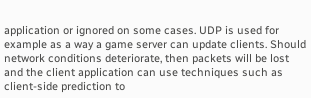application or ignored on some cases. UDP is used for example as a way a game server can update clients. Should network conditions deteriorate, then packets will be lost and the client application can use techniques such as client-side prediction to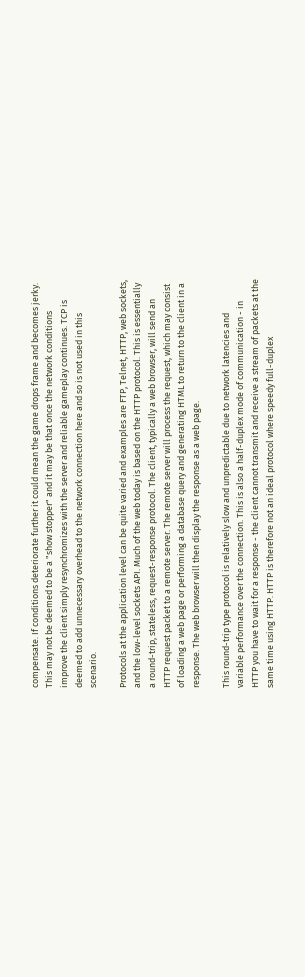compensate. If conditions deteriorate further it could mean the game drops frame and becomes jerky. This may not be deemed to be a "show stopper" and it may be that once the network conditions improve the client simply resynchromizes with the server and reliable gameplay continues. TCP is deemed to add unnecessary overhead to the network connection here and so is not used in this scenario.

Protocols at the application level can be quite varied and examples are FTP, Telnet, HTTP, web sockets, and the low-level sockets API. Much of the web today is based on the HTTP protocol. This is essentially a round-trip, stateless, request-response protocol. The client, typically a web browser, will send an HTTP request packet to a remote server. The remote server will process the request, which may consist of loading a web page or performing a database query and generating HTML to return to the client in a response. The web browser will then display the response as a web page.

This round-trip type protocol is relatively slow and unpredictable due to network latencies and variable performance over the connection. This is also a half-duplex mode of communication - in HTTP you have to wait for a response - the client cannot transmit and receive a stream of packets at the same time using HTTP. HTTP is therefore not an ideal protocol where speedy full-duplex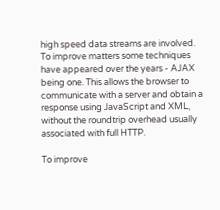high speed data streams are involved. To improve matters some techniques have appeared over the years - AJAX being one. This allows the browser to communicate with a server and obtain a response using JavaScript and XML, without the roundtrip overhead usually associated with full HTTP.

To improve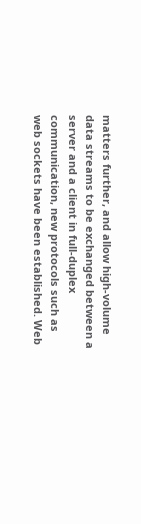matters further, and allow high-volume data streams to be exchanged between a server and a client in full-duplex communication, new protocols such as web sockets have been established. Web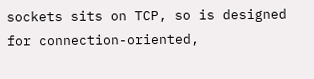sockets sits on TCP, so is designed for connection-oriented,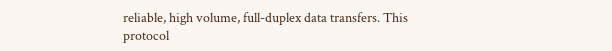reliable, high volume, full-duplex data transfers. This protocol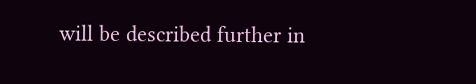will be described further in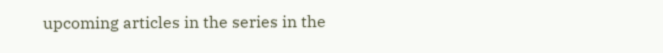upcoming articles in the series in the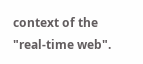context of the "real-time web".